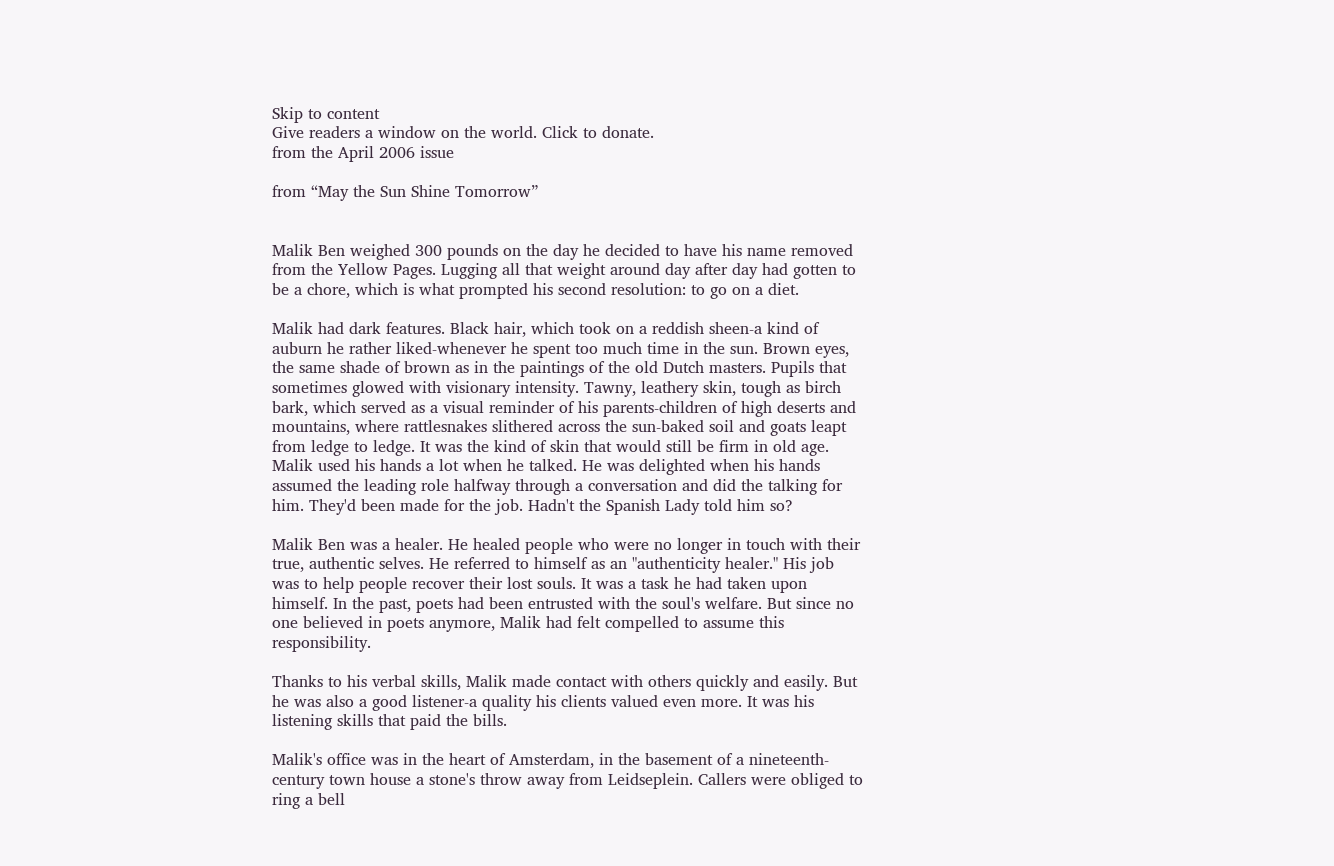Skip to content
Give readers a window on the world. Click to donate.
from the April 2006 issue

from “May the Sun Shine Tomorrow”


Malik Ben weighed 300 pounds on the day he decided to have his name removed from the Yellow Pages. Lugging all that weight around day after day had gotten to be a chore, which is what prompted his second resolution: to go on a diet.

Malik had dark features. Black hair, which took on a reddish sheen-a kind of auburn he rather liked-whenever he spent too much time in the sun. Brown eyes, the same shade of brown as in the paintings of the old Dutch masters. Pupils that sometimes glowed with visionary intensity. Tawny, leathery skin, tough as birch bark, which served as a visual reminder of his parents-children of high deserts and mountains, where rattlesnakes slithered across the sun-baked soil and goats leapt from ledge to ledge. It was the kind of skin that would still be firm in old age. Malik used his hands a lot when he talked. He was delighted when his hands assumed the leading role halfway through a conversation and did the talking for him. They'd been made for the job. Hadn't the Spanish Lady told him so?

Malik Ben was a healer. He healed people who were no longer in touch with their true, authentic selves. He referred to himself as an "authenticity healer." His job was to help people recover their lost souls. It was a task he had taken upon himself. In the past, poets had been entrusted with the soul's welfare. But since no one believed in poets anymore, Malik had felt compelled to assume this responsibility.

Thanks to his verbal skills, Malik made contact with others quickly and easily. But he was also a good listener-a quality his clients valued even more. It was his listening skills that paid the bills.

Malik's office was in the heart of Amsterdam, in the basement of a nineteenth-century town house a stone's throw away from Leidseplein. Callers were obliged to ring a bell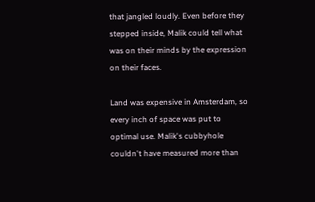that jangled loudly. Even before they stepped inside, Malik could tell what was on their minds by the expression on their faces.

Land was expensive in Amsterdam, so every inch of space was put to optimal use. Malik's cubbyhole couldn't have measured more than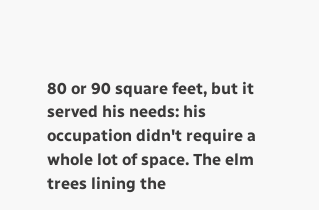80 or 90 square feet, but it served his needs: his occupation didn't require a whole lot of space. The elm trees lining the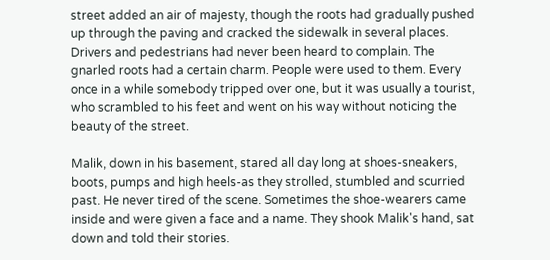street added an air of majesty, though the roots had gradually pushed up through the paving and cracked the sidewalk in several places. Drivers and pedestrians had never been heard to complain. The gnarled roots had a certain charm. People were used to them. Every once in a while somebody tripped over one, but it was usually a tourist, who scrambled to his feet and went on his way without noticing the beauty of the street.

Malik, down in his basement, stared all day long at shoes-sneakers, boots, pumps and high heels-as they strolled, stumbled and scurried past. He never tired of the scene. Sometimes the shoe-wearers came inside and were given a face and a name. They shook Malik's hand, sat down and told their stories.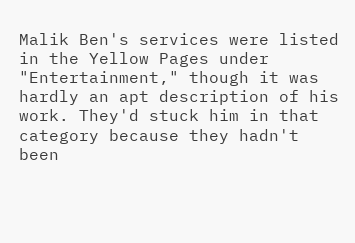Malik Ben's services were listed in the Yellow Pages under "Entertainment," though it was hardly an apt description of his work. They'd stuck him in that category because they hadn't been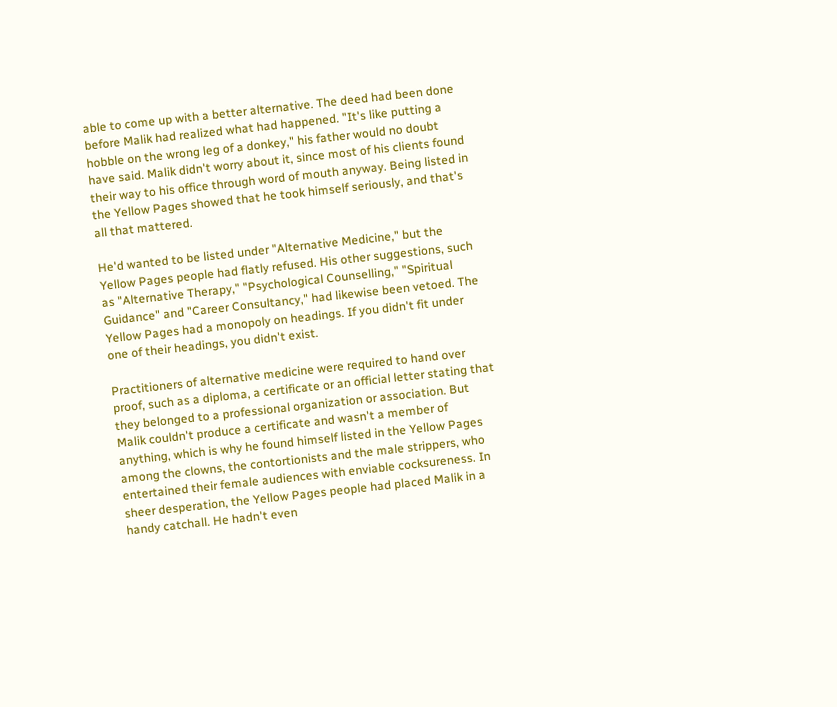able to come up with a better alternative. The deed had been done before Malik had realized what had happened. "It's like putting a hobble on the wrong leg of a donkey," his father would no doubt have said. Malik didn't worry about it, since most of his clients found their way to his office through word of mouth anyway. Being listed in the Yellow Pages showed that he took himself seriously, and that's all that mattered.

He'd wanted to be listed under "Alternative Medicine," but the Yellow Pages people had flatly refused. His other suggestions, such as "Alternative Therapy," "Psychological Counselling," "Spiritual Guidance" and "Career Consultancy," had likewise been vetoed. The Yellow Pages had a monopoly on headings. If you didn't fit under one of their headings, you didn't exist.

Practitioners of alternative medicine were required to hand over proof, such as a diploma, a certificate or an official letter stating that they belonged to a professional organization or association. But Malik couldn't produce a certificate and wasn't a member of anything, which is why he found himself listed in the Yellow Pages among the clowns, the contortionists and the male strippers, who entertained their female audiences with enviable cocksureness. In sheer desperation, the Yellow Pages people had placed Malik in a handy catchall. He hadn't even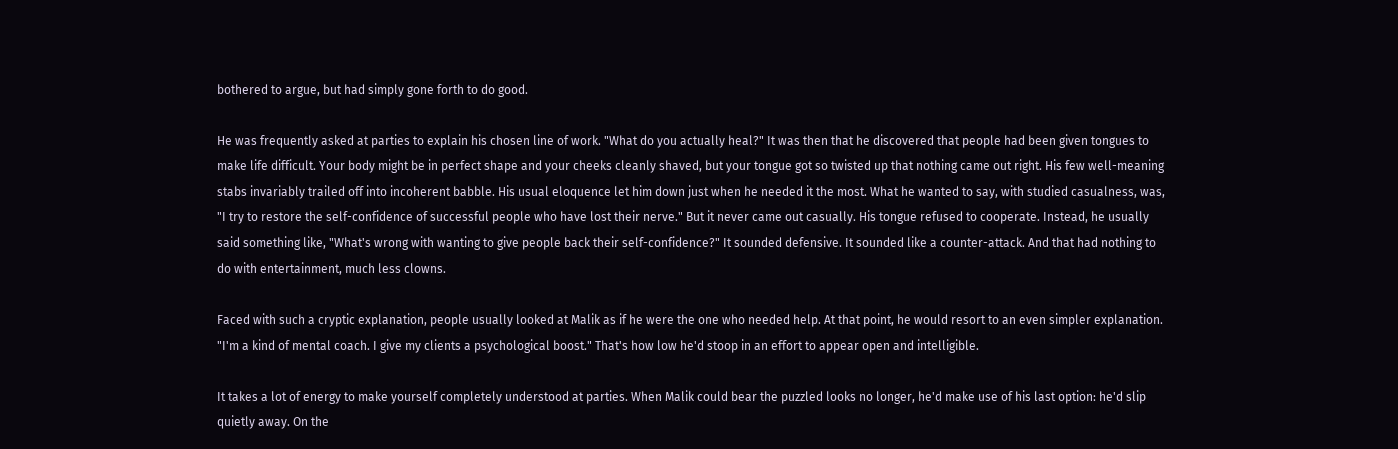bothered to argue, but had simply gone forth to do good.

He was frequently asked at parties to explain his chosen line of work. "What do you actually heal?" It was then that he discovered that people had been given tongues to make life difficult. Your body might be in perfect shape and your cheeks cleanly shaved, but your tongue got so twisted up that nothing came out right. His few well-meaning stabs invariably trailed off into incoherent babble. His usual eloquence let him down just when he needed it the most. What he wanted to say, with studied casualness, was, "I try to restore the self-confidence of successful people who have lost their nerve." But it never came out casually. His tongue refused to cooperate. Instead, he usually said something like, "What's wrong with wanting to give people back their self-confidence?" It sounded defensive. It sounded like a counter-attack. And that had nothing to do with entertainment, much less clowns.

Faced with such a cryptic explanation, people usually looked at Malik as if he were the one who needed help. At that point, he would resort to an even simpler explanation. "I'm a kind of mental coach. I give my clients a psychological boost." That's how low he'd stoop in an effort to appear open and intelligible.

It takes a lot of energy to make yourself completely understood at parties. When Malik could bear the puzzled looks no longer, he'd make use of his last option: he'd slip quietly away. On the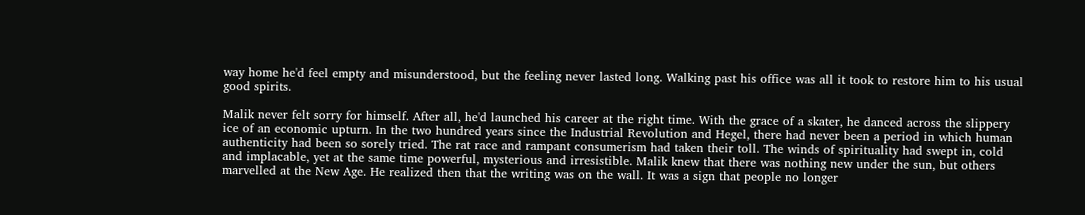way home he'd feel empty and misunderstood, but the feeling never lasted long. Walking past his office was all it took to restore him to his usual good spirits.

Malik never felt sorry for himself. After all, he'd launched his career at the right time. With the grace of a skater, he danced across the slippery ice of an economic upturn. In the two hundred years since the Industrial Revolution and Hegel, there had never been a period in which human authenticity had been so sorely tried. The rat race and rampant consumerism had taken their toll. The winds of spirituality had swept in, cold and implacable, yet at the same time powerful, mysterious and irresistible. Malik knew that there was nothing new under the sun, but others marvelled at the New Age. He realized then that the writing was on the wall. It was a sign that people no longer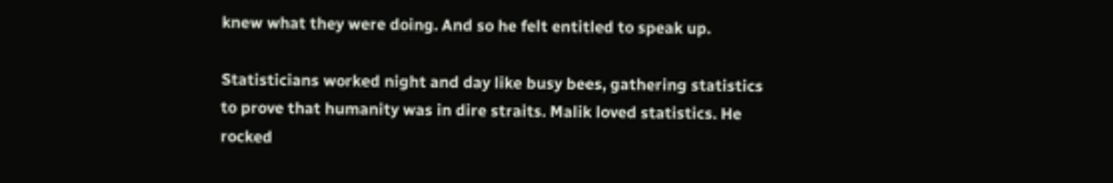knew what they were doing. And so he felt entitled to speak up.

Statisticians worked night and day like busy bees, gathering statistics to prove that humanity was in dire straits. Malik loved statistics. He rocked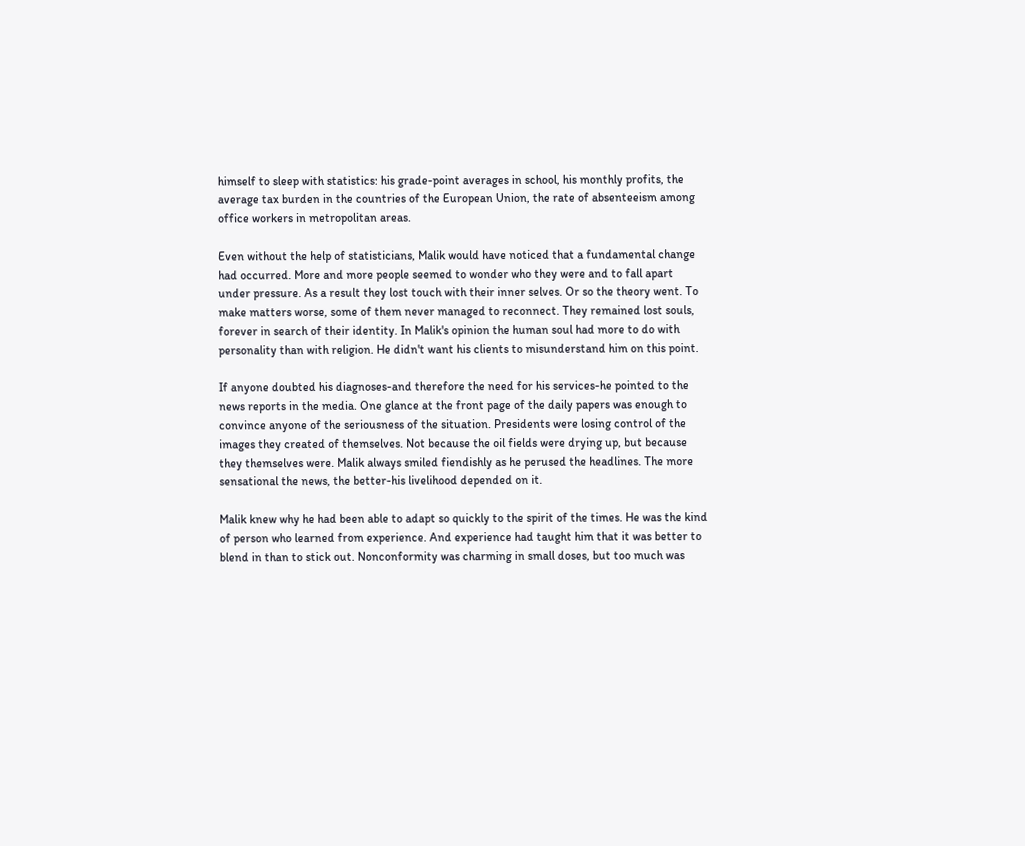himself to sleep with statistics: his grade-point averages in school, his monthly profits, the average tax burden in the countries of the European Union, the rate of absenteeism among office workers in metropolitan areas.

Even without the help of statisticians, Malik would have noticed that a fundamental change had occurred. More and more people seemed to wonder who they were and to fall apart under pressure. As a result they lost touch with their inner selves. Or so the theory went. To make matters worse, some of them never managed to reconnect. They remained lost souls, forever in search of their identity. In Malik's opinion the human soul had more to do with personality than with religion. He didn't want his clients to misunderstand him on this point.

If anyone doubted his diagnoses-and therefore the need for his services-he pointed to the news reports in the media. One glance at the front page of the daily papers was enough to convince anyone of the seriousness of the situation. Presidents were losing control of the images they created of themselves. Not because the oil fields were drying up, but because they themselves were. Malik always smiled fiendishly as he perused the headlines. The more sensational the news, the better-his livelihood depended on it.

Malik knew why he had been able to adapt so quickly to the spirit of the times. He was the kind of person who learned from experience. And experience had taught him that it was better to blend in than to stick out. Nonconformity was charming in small doses, but too much was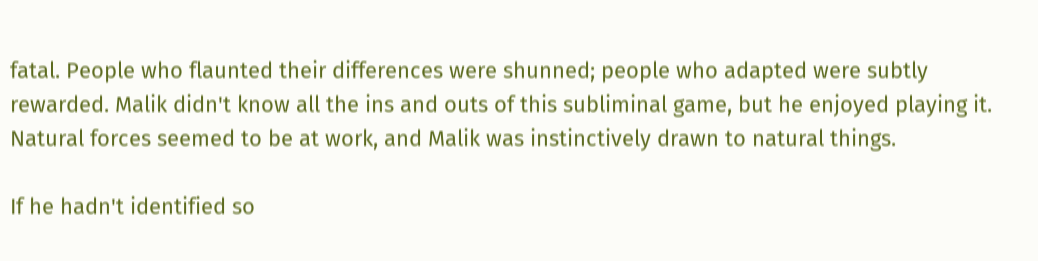fatal. People who flaunted their differences were shunned; people who adapted were subtly rewarded. Malik didn't know all the ins and outs of this subliminal game, but he enjoyed playing it. Natural forces seemed to be at work, and Malik was instinctively drawn to natural things.

If he hadn't identified so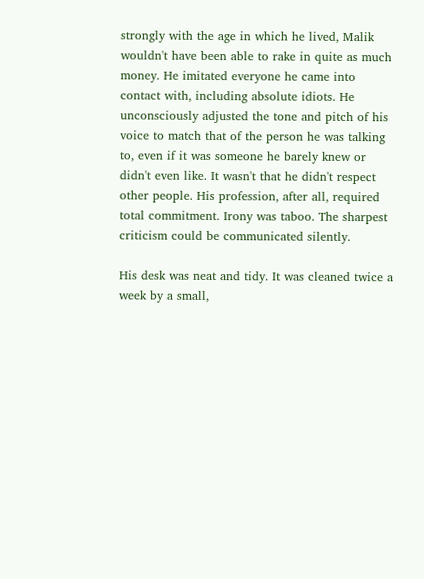strongly with the age in which he lived, Malik wouldn't have been able to rake in quite as much money. He imitated everyone he came into contact with, including absolute idiots. He unconsciously adjusted the tone and pitch of his voice to match that of the person he was talking to, even if it was someone he barely knew or didn't even like. It wasn't that he didn't respect other people. His profession, after all, required total commitment. Irony was taboo. The sharpest criticism could be communicated silently.

His desk was neat and tidy. It was cleaned twice a week by a small,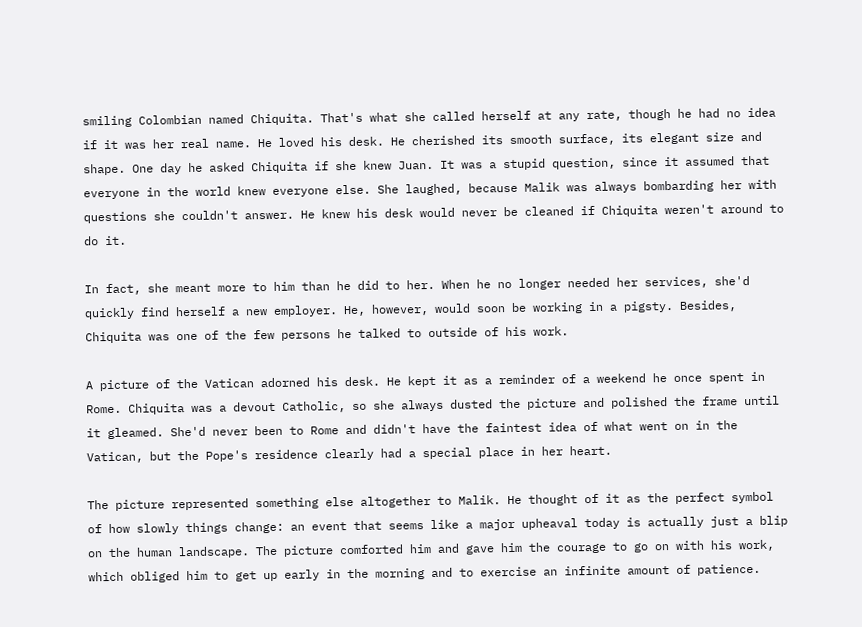smiling Colombian named Chiquita. That's what she called herself at any rate, though he had no idea if it was her real name. He loved his desk. He cherished its smooth surface, its elegant size and shape. One day he asked Chiquita if she knew Juan. It was a stupid question, since it assumed that everyone in the world knew everyone else. She laughed, because Malik was always bombarding her with questions she couldn't answer. He knew his desk would never be cleaned if Chiquita weren't around to do it.

In fact, she meant more to him than he did to her. When he no longer needed her services, she'd quickly find herself a new employer. He, however, would soon be working in a pigsty. Besides, Chiquita was one of the few persons he talked to outside of his work.

A picture of the Vatican adorned his desk. He kept it as a reminder of a weekend he once spent in Rome. Chiquita was a devout Catholic, so she always dusted the picture and polished the frame until it gleamed. She'd never been to Rome and didn't have the faintest idea of what went on in the Vatican, but the Pope's residence clearly had a special place in her heart.

The picture represented something else altogether to Malik. He thought of it as the perfect symbol of how slowly things change: an event that seems like a major upheaval today is actually just a blip on the human landscape. The picture comforted him and gave him the courage to go on with his work, which obliged him to get up early in the morning and to exercise an infinite amount of patience.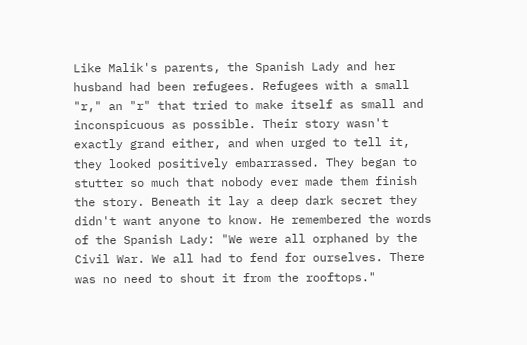Like Malik's parents, the Spanish Lady and her husband had been refugees. Refugees with a small "r," an "r" that tried to make itself as small and inconspicuous as possible. Their story wasn't exactly grand either, and when urged to tell it, they looked positively embarrassed. They began to stutter so much that nobody ever made them finish the story. Beneath it lay a deep dark secret they didn't want anyone to know. He remembered the words of the Spanish Lady: "We were all orphaned by the Civil War. We all had to fend for ourselves. There was no need to shout it from the rooftops."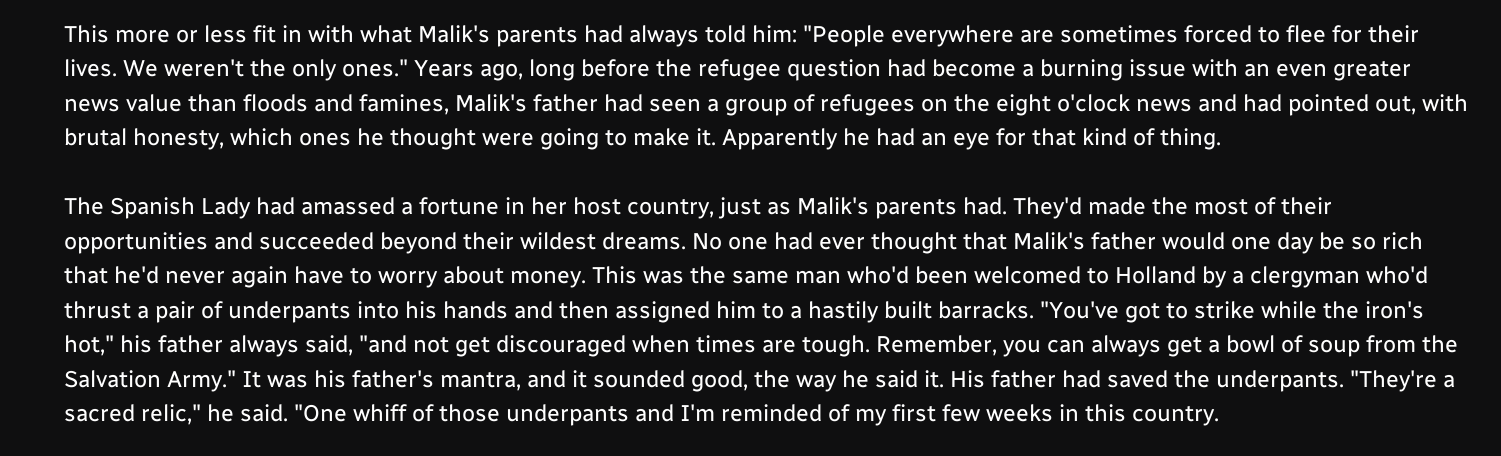This more or less fit in with what Malik's parents had always told him: "People everywhere are sometimes forced to flee for their lives. We weren't the only ones." Years ago, long before the refugee question had become a burning issue with an even greater news value than floods and famines, Malik's father had seen a group of refugees on the eight o'clock news and had pointed out, with brutal honesty, which ones he thought were going to make it. Apparently he had an eye for that kind of thing.

The Spanish Lady had amassed a fortune in her host country, just as Malik's parents had. They'd made the most of their opportunities and succeeded beyond their wildest dreams. No one had ever thought that Malik's father would one day be so rich that he'd never again have to worry about money. This was the same man who'd been welcomed to Holland by a clergyman who'd thrust a pair of underpants into his hands and then assigned him to a hastily built barracks. "You've got to strike while the iron's hot," his father always said, "and not get discouraged when times are tough. Remember, you can always get a bowl of soup from the Salvation Army." It was his father's mantra, and it sounded good, the way he said it. His father had saved the underpants. "They're a sacred relic," he said. "One whiff of those underpants and I'm reminded of my first few weeks in this country.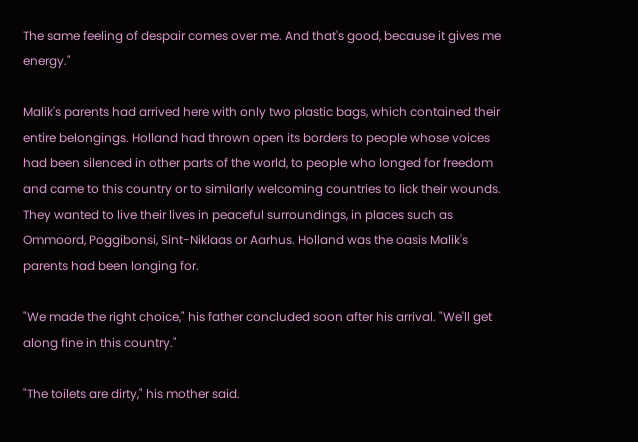The same feeling of despair comes over me. And that's good, because it gives me energy."

Malik's parents had arrived here with only two plastic bags, which contained their entire belongings. Holland had thrown open its borders to people whose voices had been silenced in other parts of the world, to people who longed for freedom and came to this country or to similarly welcoming countries to lick their wounds. They wanted to live their lives in peaceful surroundings, in places such as Ommoord, Poggibonsi, Sint-Niklaas or Aarhus. Holland was the oasis Malik's parents had been longing for.

"We made the right choice," his father concluded soon after his arrival. "We'll get along fine in this country."

"The toilets are dirty," his mother said.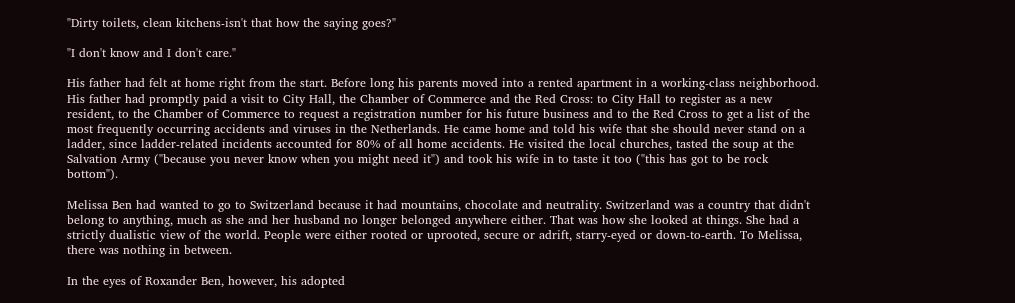"Dirty toilets, clean kitchens-isn't that how the saying goes?"

"I don't know and I don't care."

His father had felt at home right from the start. Before long his parents moved into a rented apartment in a working-class neighborhood. His father had promptly paid a visit to City Hall, the Chamber of Commerce and the Red Cross: to City Hall to register as a new resident, to the Chamber of Commerce to request a registration number for his future business and to the Red Cross to get a list of the most frequently occurring accidents and viruses in the Netherlands. He came home and told his wife that she should never stand on a ladder, since ladder-related incidents accounted for 80% of all home accidents. He visited the local churches, tasted the soup at the Salvation Army ("because you never know when you might need it") and took his wife in to taste it too ("this has got to be rock bottom").

Melissa Ben had wanted to go to Switzerland because it had mountains, chocolate and neutrality. Switzerland was a country that didn't belong to anything, much as she and her husband no longer belonged anywhere either. That was how she looked at things. She had a strictly dualistic view of the world. People were either rooted or uprooted, secure or adrift, starry-eyed or down-to-earth. To Melissa, there was nothing in between.

In the eyes of Roxander Ben, however, his adopted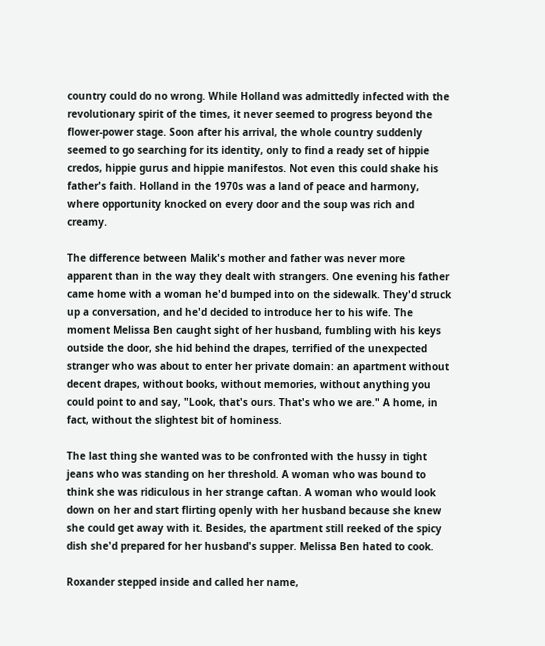country could do no wrong. While Holland was admittedly infected with the revolutionary spirit of the times, it never seemed to progress beyond the flower-power stage. Soon after his arrival, the whole country suddenly seemed to go searching for its identity, only to find a ready set of hippie credos, hippie gurus and hippie manifestos. Not even this could shake his father's faith. Holland in the 1970s was a land of peace and harmony, where opportunity knocked on every door and the soup was rich and creamy.

The difference between Malik's mother and father was never more apparent than in the way they dealt with strangers. One evening his father came home with a woman he'd bumped into on the sidewalk. They'd struck up a conversation, and he'd decided to introduce her to his wife. The moment Melissa Ben caught sight of her husband, fumbling with his keys outside the door, she hid behind the drapes, terrified of the unexpected stranger who was about to enter her private domain: an apartment without decent drapes, without books, without memories, without anything you could point to and say, "Look, that's ours. That's who we are." A home, in fact, without the slightest bit of hominess.

The last thing she wanted was to be confronted with the hussy in tight jeans who was standing on her threshold. A woman who was bound to think she was ridiculous in her strange caftan. A woman who would look down on her and start flirting openly with her husband because she knew she could get away with it. Besides, the apartment still reeked of the spicy dish she'd prepared for her husband's supper. Melissa Ben hated to cook.

Roxander stepped inside and called her name,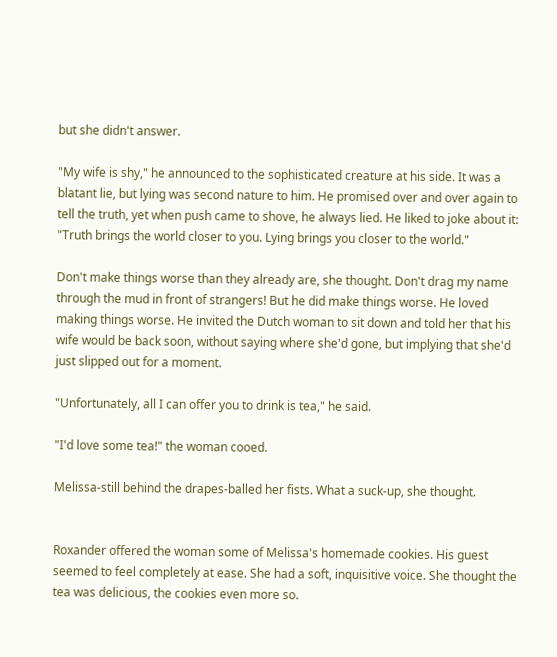but she didn't answer.

"My wife is shy," he announced to the sophisticated creature at his side. It was a blatant lie, but lying was second nature to him. He promised over and over again to tell the truth, yet when push came to shove, he always lied. He liked to joke about it: "Truth brings the world closer to you. Lying brings you closer to the world."

Don't make things worse than they already are, she thought. Don't drag my name through the mud in front of strangers! But he did make things worse. He loved making things worse. He invited the Dutch woman to sit down and told her that his wife would be back soon, without saying where she'd gone, but implying that she'd just slipped out for a moment.

"Unfortunately, all I can offer you to drink is tea," he said.

"I'd love some tea!" the woman cooed.

Melissa-still behind the drapes-balled her fists. What a suck-up, she thought.


Roxander offered the woman some of Melissa's homemade cookies. His guest seemed to feel completely at ease. She had a soft, inquisitive voice. She thought the tea was delicious, the cookies even more so.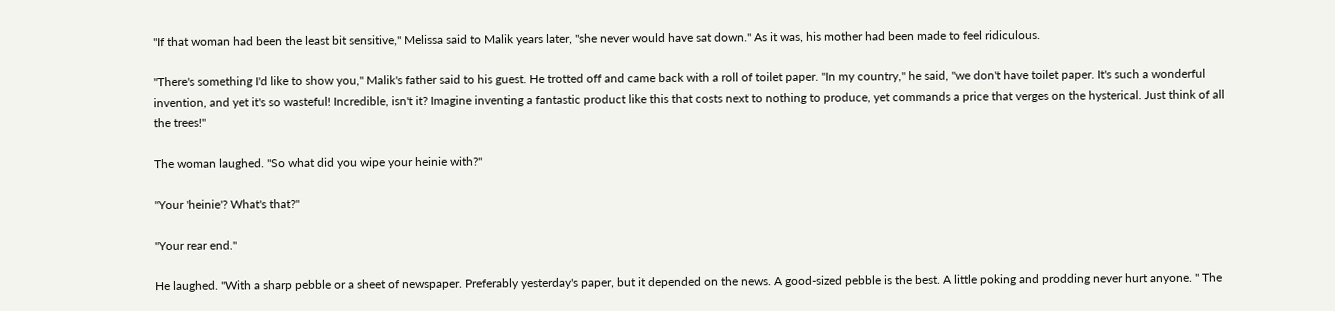"If that woman had been the least bit sensitive," Melissa said to Malik years later, "she never would have sat down." As it was, his mother had been made to feel ridiculous.

"There's something I'd like to show you," Malik's father said to his guest. He trotted off and came back with a roll of toilet paper. "In my country," he said, "we don't have toilet paper. It's such a wonderful invention, and yet it's so wasteful! Incredible, isn't it? Imagine inventing a fantastic product like this that costs next to nothing to produce, yet commands a price that verges on the hysterical. Just think of all the trees!"

The woman laughed. "So what did you wipe your heinie with?"

"Your 'heinie'? What's that?"

"Your rear end."

He laughed. "With a sharp pebble or a sheet of newspaper. Preferably yesterday's paper, but it depended on the news. A good-sized pebble is the best. A little poking and prodding never hurt anyone. " The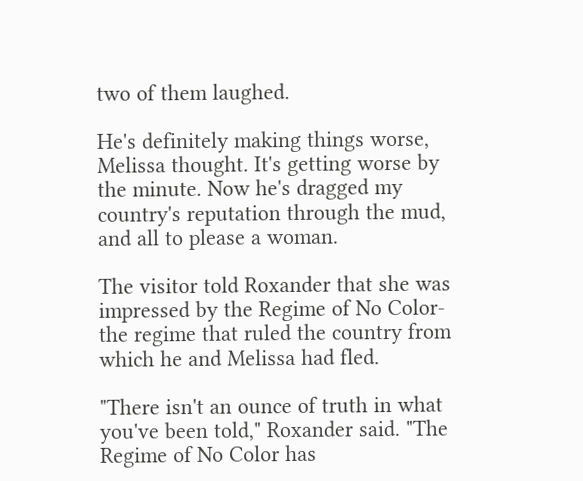two of them laughed.

He's definitely making things worse, Melissa thought. It's getting worse by the minute. Now he's dragged my country's reputation through the mud, and all to please a woman.

The visitor told Roxander that she was impressed by the Regime of No Color-the regime that ruled the country from which he and Melissa had fled.

"There isn't an ounce of truth in what you've been told," Roxander said. "The Regime of No Color has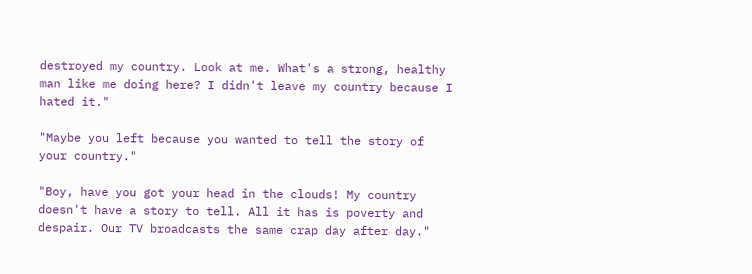destroyed my country. Look at me. What's a strong, healthy man like me doing here? I didn't leave my country because I hated it."

"Maybe you left because you wanted to tell the story of your country."

"Boy, have you got your head in the clouds! My country doesn't have a story to tell. All it has is poverty and despair. Our TV broadcasts the same crap day after day."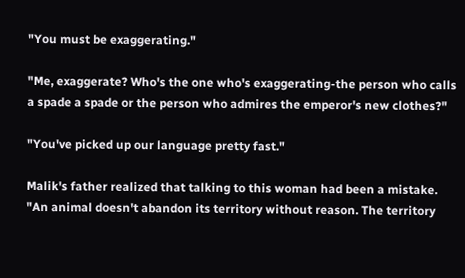"You must be exaggerating."

"Me, exaggerate? Who's the one who's exaggerating-the person who calls a spade a spade or the person who admires the emperor's new clothes?"

"You've picked up our language pretty fast."

Malik's father realized that talking to this woman had been a mistake. "An animal doesn't abandon its territory without reason. The territory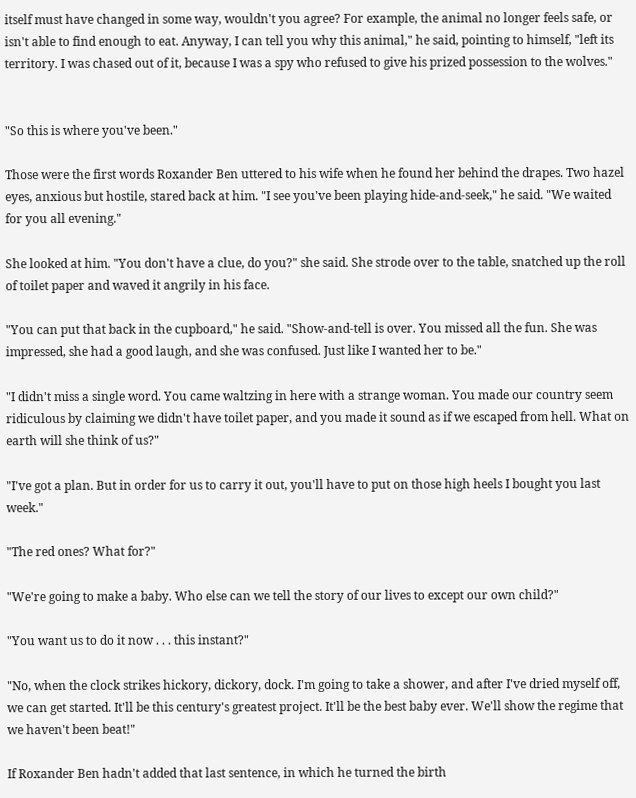itself must have changed in some way, wouldn't you agree? For example, the animal no longer feels safe, or isn't able to find enough to eat. Anyway, I can tell you why this animal," he said, pointing to himself, "left its territory. I was chased out of it, because I was a spy who refused to give his prized possession to the wolves."


"So this is where you've been."

Those were the first words Roxander Ben uttered to his wife when he found her behind the drapes. Two hazel eyes, anxious but hostile, stared back at him. "I see you've been playing hide-and-seek," he said. "We waited for you all evening."

She looked at him. "You don't have a clue, do you?" she said. She strode over to the table, snatched up the roll of toilet paper and waved it angrily in his face.

"You can put that back in the cupboard," he said. "Show-and-tell is over. You missed all the fun. She was impressed, she had a good laugh, and she was confused. Just like I wanted her to be."

"I didn't miss a single word. You came waltzing in here with a strange woman. You made our country seem ridiculous by claiming we didn't have toilet paper, and you made it sound as if we escaped from hell. What on earth will she think of us?"

"I've got a plan. But in order for us to carry it out, you'll have to put on those high heels I bought you last week."

"The red ones? What for?"

"We're going to make a baby. Who else can we tell the story of our lives to except our own child?"

"You want us to do it now . . . this instant?"

"No, when the clock strikes hickory, dickory, dock. I'm going to take a shower, and after I've dried myself off, we can get started. It'll be this century's greatest project. It'll be the best baby ever. We'll show the regime that we haven't been beat!"

If Roxander Ben hadn't added that last sentence, in which he turned the birth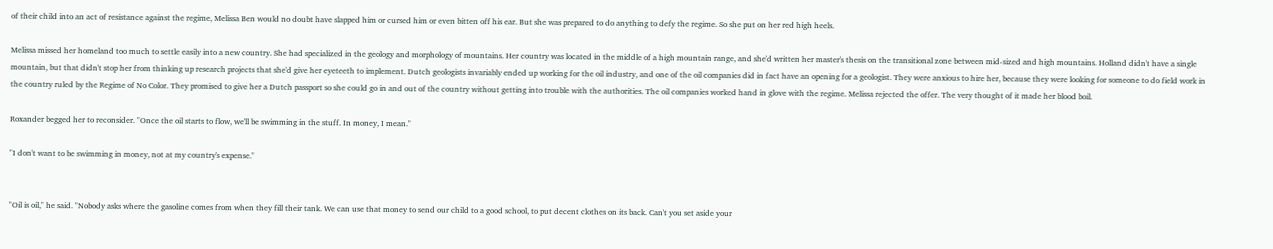of their child into an act of resistance against the regime, Melissa Ben would no doubt have slapped him or cursed him or even bitten off his ear. But she was prepared to do anything to defy the regime. So she put on her red high heels.

Melissa missed her homeland too much to settle easily into a new country. She had specialized in the geology and morphology of mountains. Her country was located in the middle of a high mountain range, and she'd written her master's thesis on the transitional zone between mid-sized and high mountains. Holland didn't have a single mountain, but that didn't stop her from thinking up research projects that she'd give her eyeteeth to implement. Dutch geologists invariably ended up working for the oil industry, and one of the oil companies did in fact have an opening for a geologist. They were anxious to hire her, because they were looking for someone to do field work in the country ruled by the Regime of No Color. They promised to give her a Dutch passport so she could go in and out of the country without getting into trouble with the authorities. The oil companies worked hand in glove with the regime. Melissa rejected the offer. The very thought of it made her blood boil.

Roxander begged her to reconsider. "Once the oil starts to flow, we'll be swimming in the stuff. In money, I mean."

"I don't want to be swimming in money, not at my country's expense."


"Oil is oil," he said. "Nobody asks where the gasoline comes from when they fill their tank. We can use that money to send our child to a good school, to put decent clothes on its back. Can't you set aside your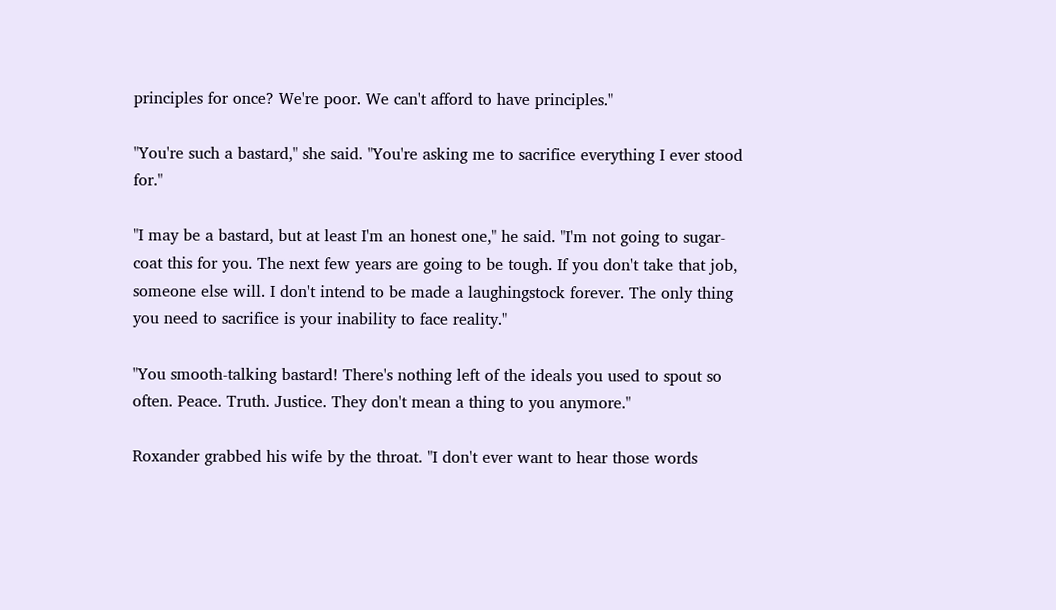principles for once? We're poor. We can't afford to have principles."

"You're such a bastard," she said. "You're asking me to sacrifice everything I ever stood for."

"I may be a bastard, but at least I'm an honest one," he said. "I'm not going to sugar-coat this for you. The next few years are going to be tough. If you don't take that job, someone else will. I don't intend to be made a laughingstock forever. The only thing you need to sacrifice is your inability to face reality."

"You smooth-talking bastard! There's nothing left of the ideals you used to spout so often. Peace. Truth. Justice. They don't mean a thing to you anymore."

Roxander grabbed his wife by the throat. "I don't ever want to hear those words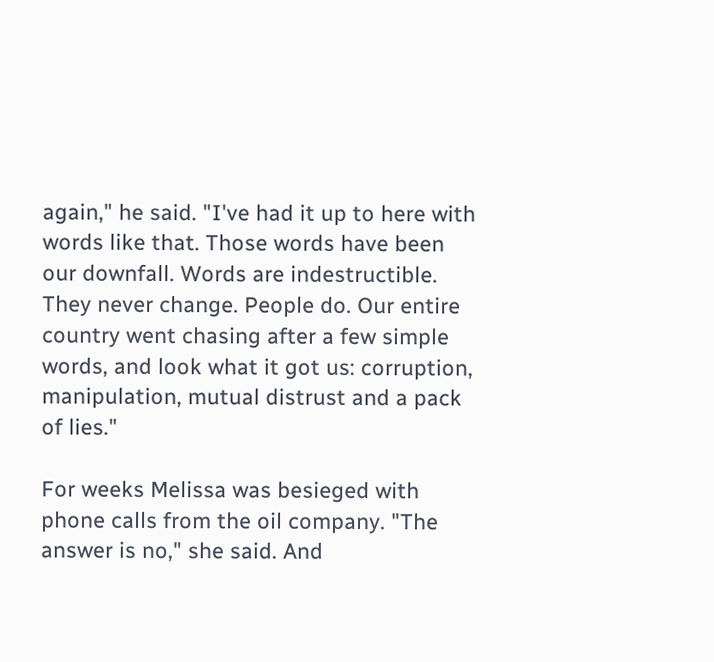again," he said. "I've had it up to here with words like that. Those words have been our downfall. Words are indestructible. They never change. People do. Our entire country went chasing after a few simple words, and look what it got us: corruption, manipulation, mutual distrust and a pack of lies."

For weeks Melissa was besieged with phone calls from the oil company. "The answer is no," she said. And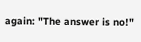again: "The answer is no!"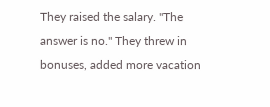They raised the salary. "The answer is no." They threw in bonuses, added more vacation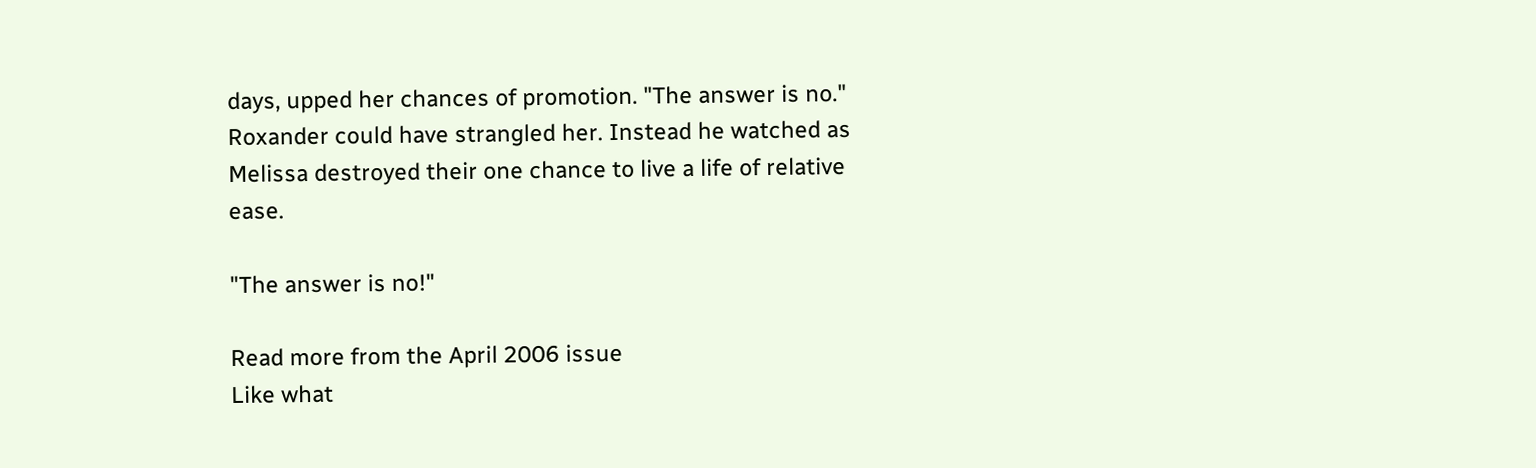days, upped her chances of promotion. "The answer is no." Roxander could have strangled her. Instead he watched as Melissa destroyed their one chance to live a life of relative ease.

"The answer is no!"

Read more from the April 2006 issue
Like what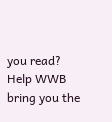you read? Help WWB bring you the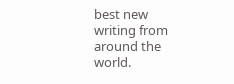best new writing from around the world.